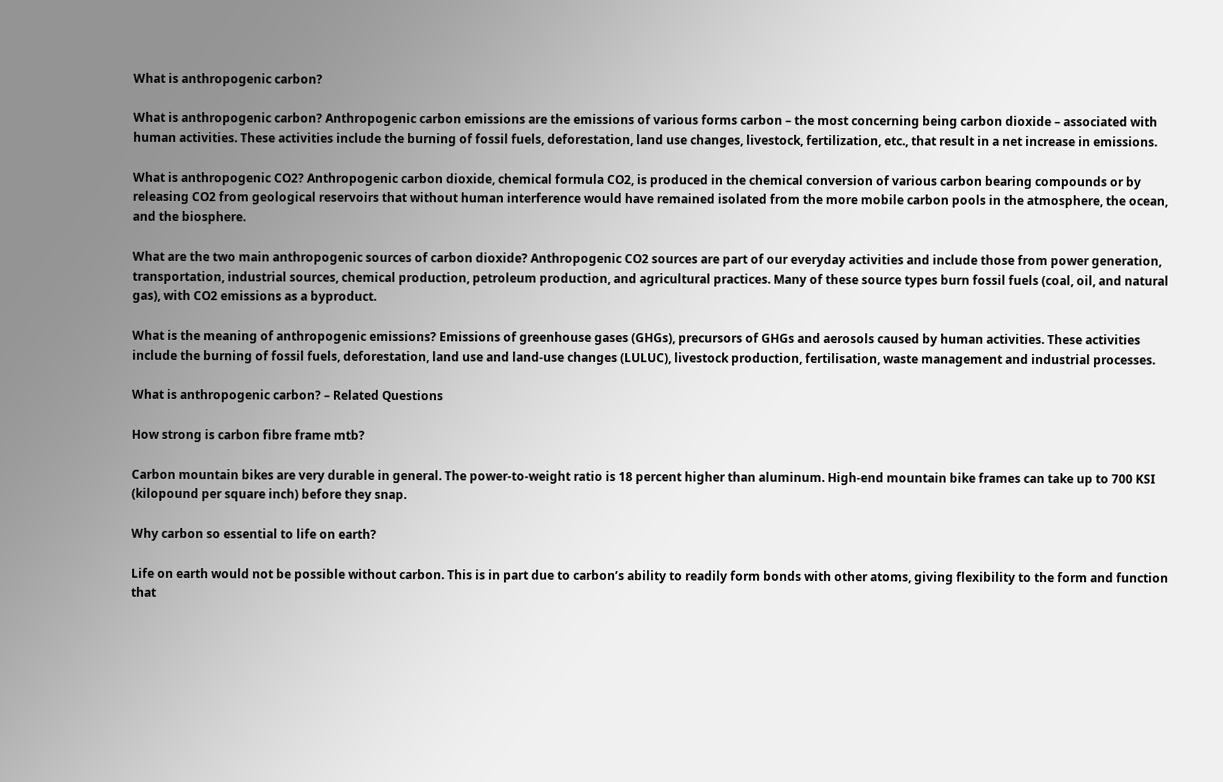What is anthropogenic carbon?

What is anthropogenic carbon? Anthropogenic carbon emissions are the emissions of various forms carbon – the most concerning being carbon dioxide – associated with human activities. These activities include the burning of fossil fuels, deforestation, land use changes, livestock, fertilization, etc., that result in a net increase in emissions.

What is anthropogenic CO2? Anthropogenic carbon dioxide, chemical formula CO2, is produced in the chemical conversion of various carbon bearing compounds or by releasing CO2 from geological reservoirs that without human interference would have remained isolated from the more mobile carbon pools in the atmosphere, the ocean, and the biosphere.

What are the two main anthropogenic sources of carbon dioxide? Anthropogenic CO2 sources are part of our everyday activities and include those from power generation, transportation, industrial sources, chemical production, petroleum production, and agricultural practices. Many of these source types burn fossil fuels (coal, oil, and natural gas), with CO2 emissions as a byproduct.

What is the meaning of anthropogenic emissions? Emissions of greenhouse gases (GHGs), precursors of GHGs and aerosols caused by human activities. These activities include the burning of fossil fuels, deforestation, land use and land-use changes (LULUC), livestock production, fertilisation, waste management and industrial processes.

What is anthropogenic carbon? – Related Questions

How strong is carbon fibre frame mtb?

Carbon mountain bikes are very durable in general. The power-to-weight ratio is 18 percent higher than aluminum. High-end mountain bike frames can take up to 700 KSI (kilopound per square inch) before they snap.

Why carbon so essential to life on earth?

Life on earth would not be possible without carbon. This is in part due to carbon’s ability to readily form bonds with other atoms, giving flexibility to the form and function that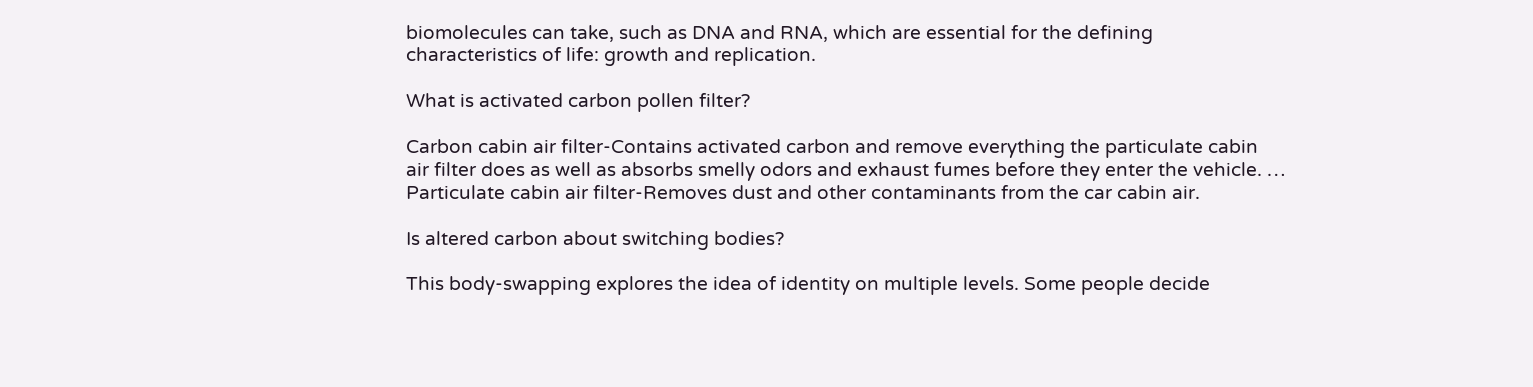biomolecules can take, such as DNA and RNA, which are essential for the defining characteristics of life: growth and replication.

What is activated carbon pollen filter?

Carbon cabin air filter-Contains activated carbon and remove everything the particulate cabin air filter does as well as absorbs smelly odors and exhaust fumes before they enter the vehicle. … Particulate cabin air filter-Removes dust and other contaminants from the car cabin air.

Is altered carbon about switching bodies?

This body-swapping explores the idea of identity on multiple levels. Some people decide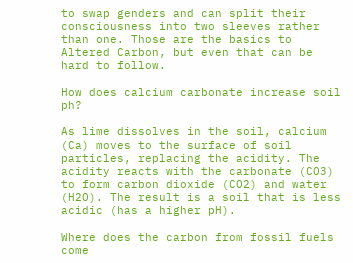to swap genders and can split their consciousness into two sleeves rather than one. Those are the basics to Altered Carbon, but even that can be hard to follow.

How does calcium carbonate increase soil ph?

As lime dissolves in the soil, calcium (Ca) moves to the surface of soil particles, replacing the acidity. The acidity reacts with the carbonate (CO3) to form carbon dioxide (CO2) and water (H2O). The result is a soil that is less acidic (has a higher pH).

Where does the carbon from fossil fuels come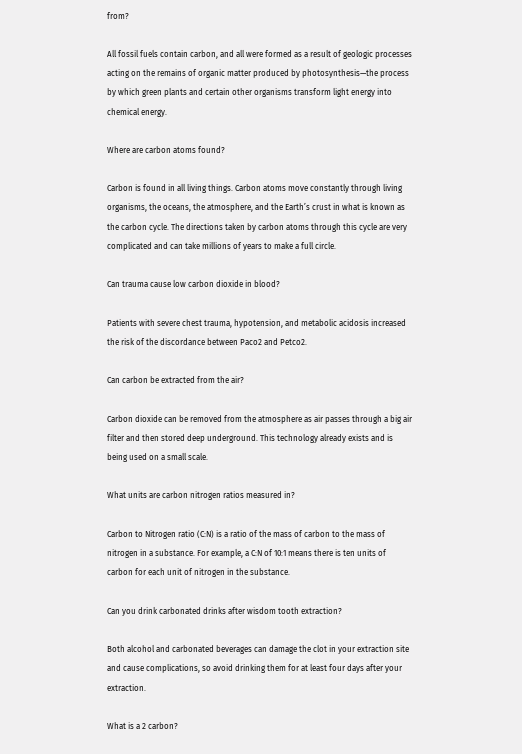from?

All fossil fuels contain carbon, and all were formed as a result of geologic processes acting on the remains of organic matter produced by photosynthesis—the process by which green plants and certain other organisms transform light energy into chemical energy.

Where are carbon atoms found?

Carbon is found in all living things. Carbon atoms move constantly through living organisms, the oceans, the atmosphere, and the Earth’s crust in what is known as the carbon cycle. The directions taken by carbon atoms through this cycle are very complicated and can take millions of years to make a full circle.

Can trauma cause low carbon dioxide in blood?

Patients with severe chest trauma, hypotension, and metabolic acidosis increased the risk of the discordance between Paco2 and Petco2.

Can carbon be extracted from the air?

Carbon dioxide can be removed from the atmosphere as air passes through a big air filter and then stored deep underground. This technology already exists and is being used on a small scale.

What units are carbon nitrogen ratios measured in?

Carbon to Nitrogen ratio (C:N) is a ratio of the mass of carbon to the mass of nitrogen in a substance. For example, a C:N of 10:1 means there is ten units of carbon for each unit of nitrogen in the substance.

Can you drink carbonated drinks after wisdom tooth extraction?

Both alcohol and carbonated beverages can damage the clot in your extraction site and cause complications, so avoid drinking them for at least four days after your extraction.

What is a 2 carbon?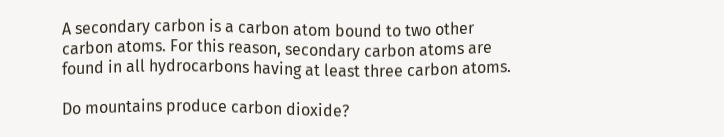A secondary carbon is a carbon atom bound to two other carbon atoms. For this reason, secondary carbon atoms are found in all hydrocarbons having at least three carbon atoms.

Do mountains produce carbon dioxide?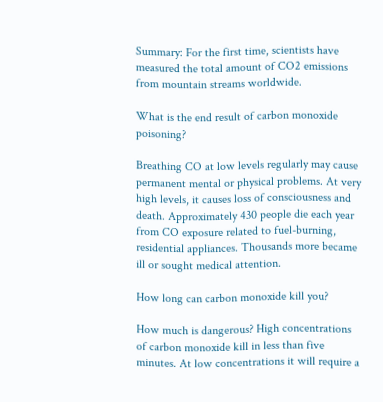Summary: For the first time, scientists have measured the total amount of CO2 emissions from mountain streams worldwide.

What is the end result of carbon monoxide poisoning?

Breathing CO at low levels regularly may cause permanent mental or physical problems. At very high levels, it causes loss of consciousness and death. Approximately 430 people die each year from CO exposure related to fuel-burning, residential appliances. Thousands more became ill or sought medical attention.

How long can carbon monoxide kill you?

How much is dangerous? High concentrations of carbon monoxide kill in less than five minutes. At low concentrations it will require a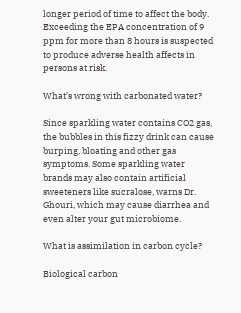longer period of time to affect the body. Exceeding the EPA concentration of 9 ppm for more than 8 hours is suspected to produce adverse health affects in persons at risk.

What’s wrong with carbonated water?

Since sparkling water contains CO2 gas, the bubbles in this fizzy drink can cause burping, bloating and other gas symptoms. Some sparkling water brands may also contain artificial sweeteners like sucralose, warns Dr. Ghouri, which may cause diarrhea and even alter your gut microbiome.

What is assimilation in carbon cycle?

Biological carbon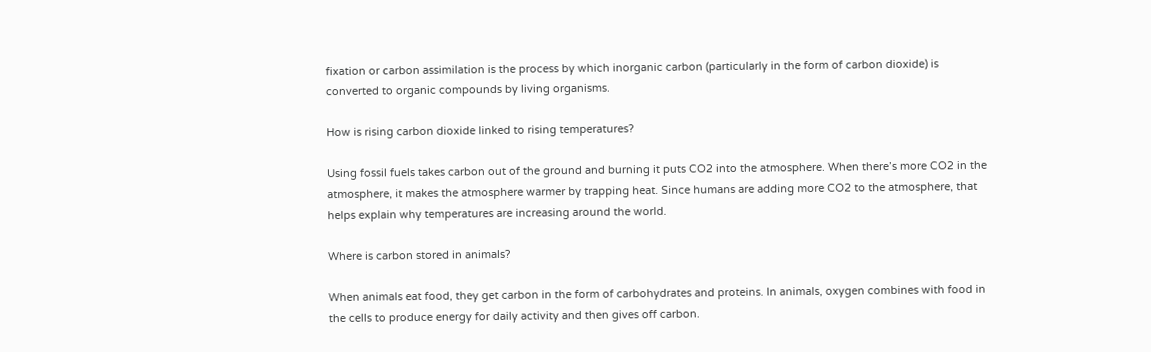fixation or сarbon assimilation is the process by which inorganic carbon (particularly in the form of carbon dioxide) is converted to organic compounds by living organisms.

How is rising carbon dioxide linked to rising temperatures?

Using fossil fuels takes carbon out of the ground and burning it puts CO2 into the atmosphere. When there’s more CO2 in the atmosphere, it makes the atmosphere warmer by trapping heat. Since humans are adding more CO2 to the atmosphere, that helps explain why temperatures are increasing around the world.

Where is carbon stored in animals?

When animals eat food, they get carbon in the form of carbohydrates and proteins. In animals, oxygen combines with food in the cells to produce energy for daily activity and then gives off carbon.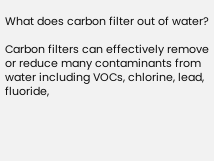What does carbon filter out of water?

Carbon filters can effectively remove or reduce many contaminants from water including VOCs, chlorine, lead, fluoride,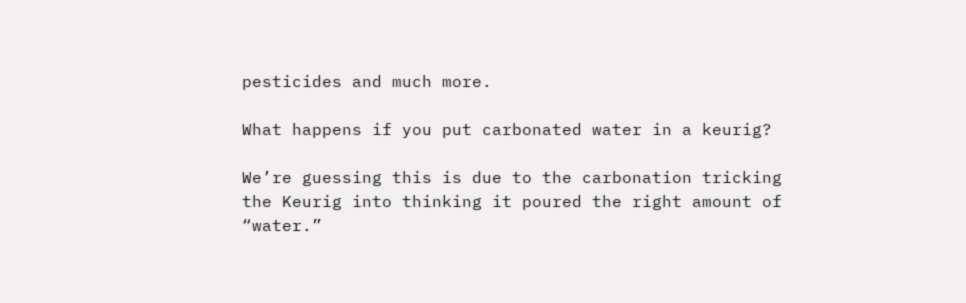pesticides and much more.

What happens if you put carbonated water in a keurig?

We’re guessing this is due to the carbonation tricking the Keurig into thinking it poured the right amount of “water.”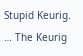Stupid Keurig. … The Keurig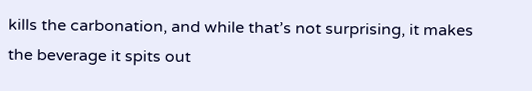kills the carbonation, and while that’s not surprising, it makes the beverage it spits out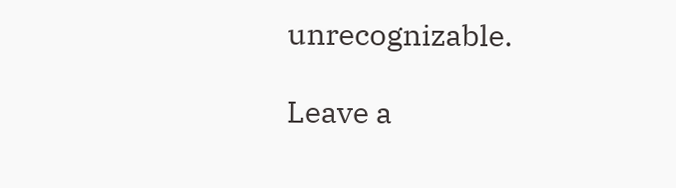unrecognizable.

Leave a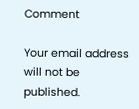Comment

Your email address will not be published.